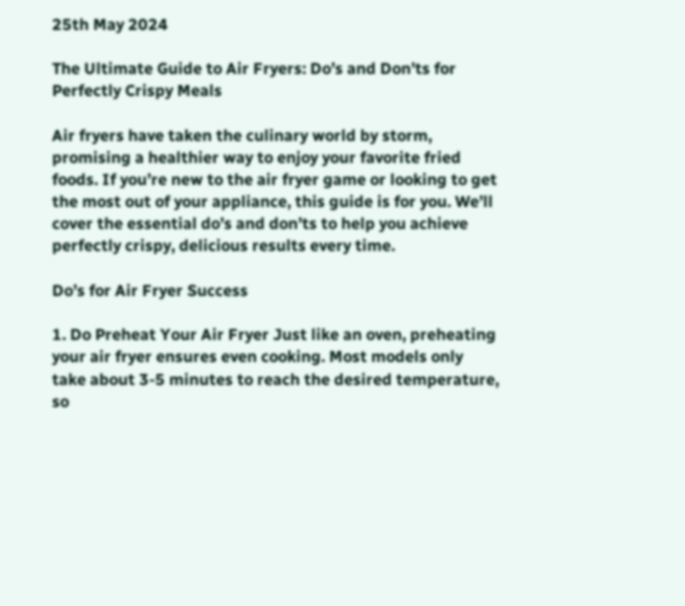25th May 2024

The Ultimate Guide to Air Fryers: Do’s and Don’ts for Perfectly Crispy Meals

Air fryers have taken the culinary world by storm, promising a healthier way to enjoy your favorite fried foods. If you’re new to the air fryer game or looking to get the most out of your appliance, this guide is for you. We’ll cover the essential do’s and don’ts to help you achieve perfectly crispy, delicious results every time.

Do’s for Air Fryer Success

1. Do Preheat Your Air Fryer Just like an oven, preheating your air fryer ensures even cooking. Most models only take about 3-5 minutes to reach the desired temperature, so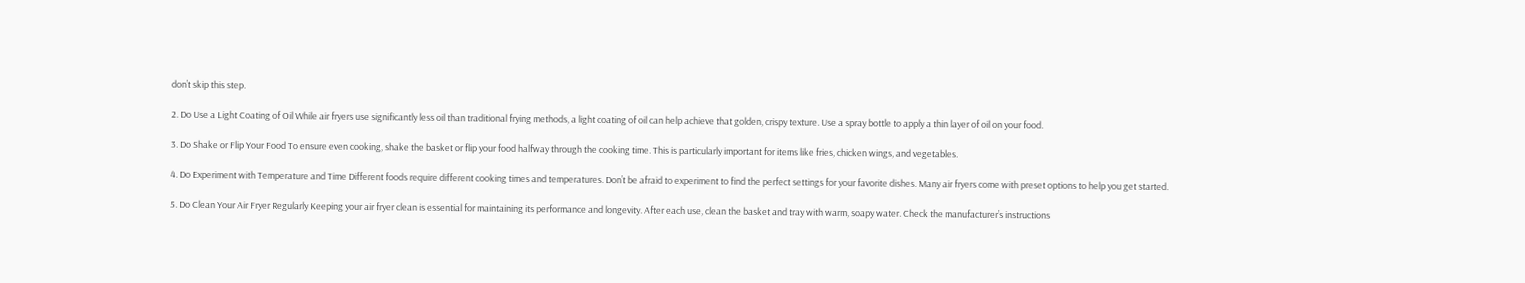don’t skip this step.

2. Do Use a Light Coating of Oil While air fryers use significantly less oil than traditional frying methods, a light coating of oil can help achieve that golden, crispy texture. Use a spray bottle to apply a thin layer of oil on your food.

3. Do Shake or Flip Your Food To ensure even cooking, shake the basket or flip your food halfway through the cooking time. This is particularly important for items like fries, chicken wings, and vegetables.

4. Do Experiment with Temperature and Time Different foods require different cooking times and temperatures. Don’t be afraid to experiment to find the perfect settings for your favorite dishes. Many air fryers come with preset options to help you get started.

5. Do Clean Your Air Fryer Regularly Keeping your air fryer clean is essential for maintaining its performance and longevity. After each use, clean the basket and tray with warm, soapy water. Check the manufacturer’s instructions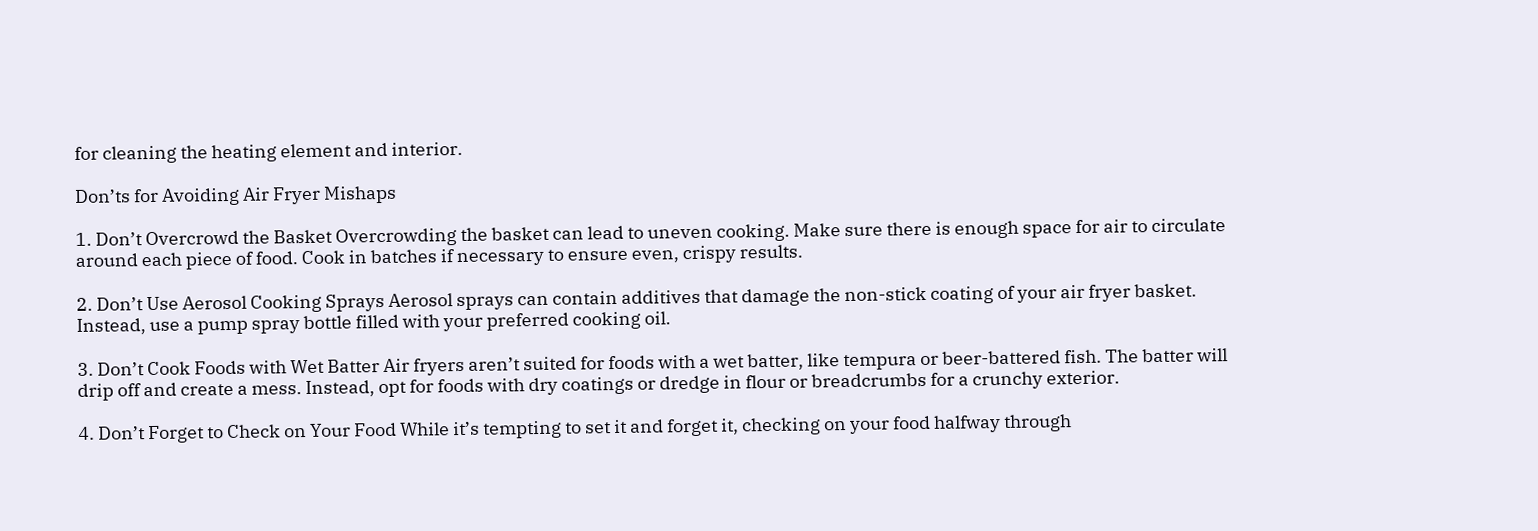for cleaning the heating element and interior.

Don’ts for Avoiding Air Fryer Mishaps

1. Don’t Overcrowd the Basket Overcrowding the basket can lead to uneven cooking. Make sure there is enough space for air to circulate around each piece of food. Cook in batches if necessary to ensure even, crispy results.

2. Don’t Use Aerosol Cooking Sprays Aerosol sprays can contain additives that damage the non-stick coating of your air fryer basket. Instead, use a pump spray bottle filled with your preferred cooking oil.

3. Don’t Cook Foods with Wet Batter Air fryers aren’t suited for foods with a wet batter, like tempura or beer-battered fish. The batter will drip off and create a mess. Instead, opt for foods with dry coatings or dredge in flour or breadcrumbs for a crunchy exterior.

4. Don’t Forget to Check on Your Food While it’s tempting to set it and forget it, checking on your food halfway through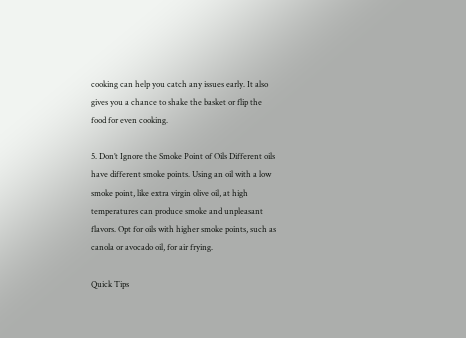cooking can help you catch any issues early. It also gives you a chance to shake the basket or flip the food for even cooking.

5. Don’t Ignore the Smoke Point of Oils Different oils have different smoke points. Using an oil with a low smoke point, like extra virgin olive oil, at high temperatures can produce smoke and unpleasant flavors. Opt for oils with higher smoke points, such as canola or avocado oil, for air frying.

Quick Tips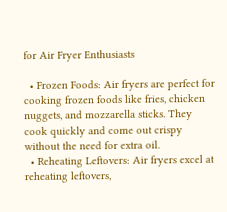for Air Fryer Enthusiasts

  • Frozen Foods: Air fryers are perfect for cooking frozen foods like fries, chicken nuggets, and mozzarella sticks. They cook quickly and come out crispy without the need for extra oil.
  • Reheating Leftovers: Air fryers excel at reheating leftovers,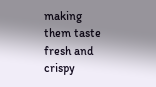making them taste fresh and crispy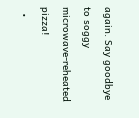again. Say goodbye to soggy microwave-reheated pizza!
  •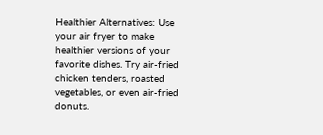Healthier Alternatives: Use your air fryer to make healthier versions of your favorite dishes. Try air-fried chicken tenders, roasted vegetables, or even air-fried donuts.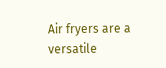Air fryers are a versatile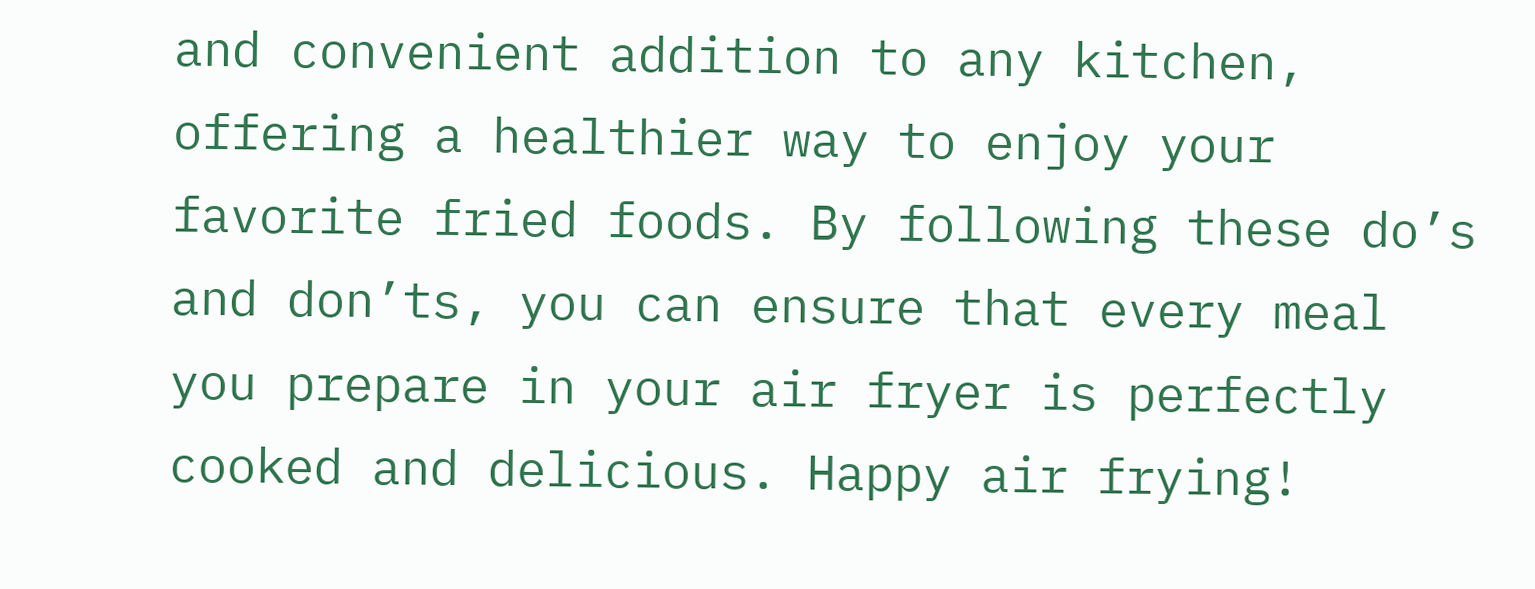and convenient addition to any kitchen, offering a healthier way to enjoy your favorite fried foods. By following these do’s and don’ts, you can ensure that every meal you prepare in your air fryer is perfectly cooked and delicious. Happy air frying!